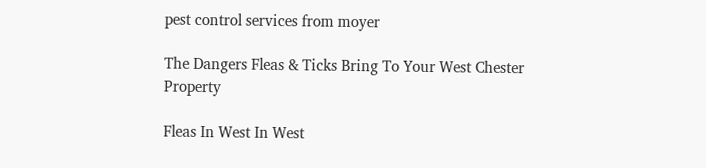pest control services from moyer

The Dangers Fleas & Ticks Bring To Your West Chester Property

Fleas In West In West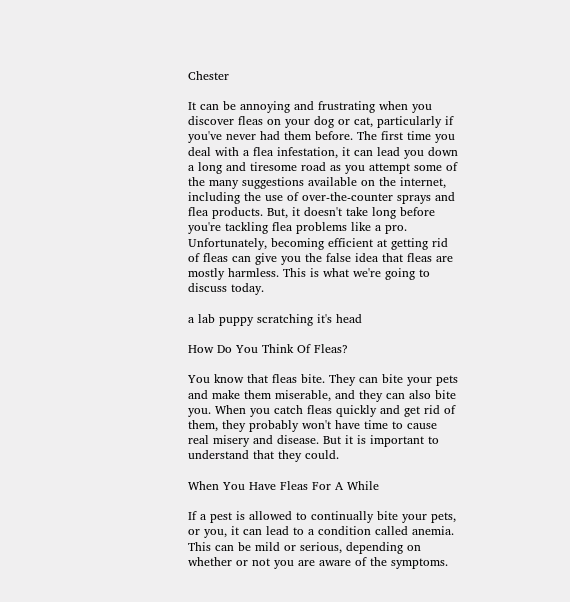Chester

It can be annoying and frustrating when you discover fleas on your dog or cat, particularly if you've never had them before. The first time you deal with a flea infestation, it can lead you down a long and tiresome road as you attempt some of the many suggestions available on the internet, including the use of over-the-counter sprays and flea products. But, it doesn't take long before you're tackling flea problems like a pro. Unfortunately, becoming efficient at getting rid of fleas can give you the false idea that fleas are mostly harmless. This is what we're going to discuss today.

a lab puppy scratching it's head

How Do You Think Of Fleas?

You know that fleas bite. They can bite your pets and make them miserable, and they can also bite you. When you catch fleas quickly and get rid of them, they probably won't have time to cause real misery and disease. But it is important to understand that they could.

When You Have Fleas For A While

If a pest is allowed to continually bite your pets, or you, it can lead to a condition called anemia. This can be mild or serious, depending on whether or not you are aware of the symptoms.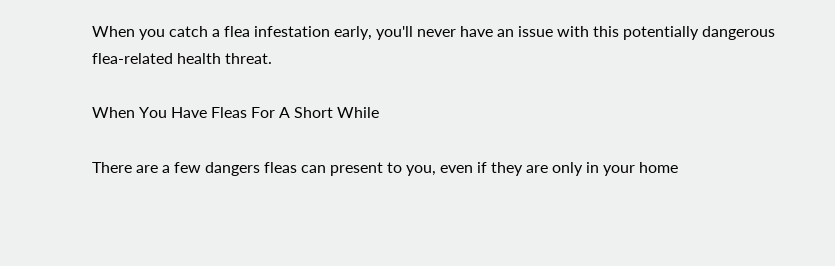When you catch a flea infestation early, you'll never have an issue with this potentially dangerous flea-related health threat.

When You Have Fleas For A Short While

There are a few dangers fleas can present to you, even if they are only in your home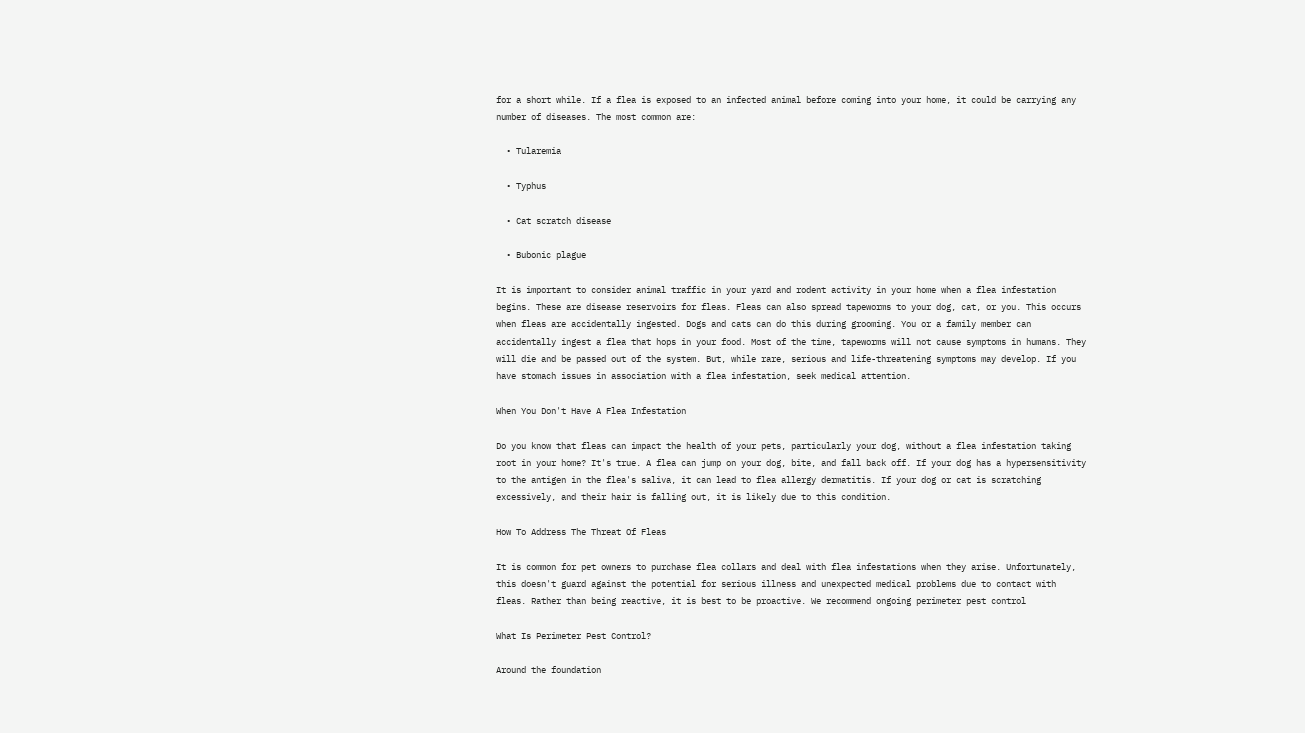for a short while. If a flea is exposed to an infected animal before coming into your home, it could be carrying any number of diseases. The most common are:

  • Tularemia

  • Typhus

  • Cat scratch disease

  • Bubonic plague

It is important to consider animal traffic in your yard and rodent activity in your home when a flea infestation begins. These are disease reservoirs for fleas. Fleas can also spread tapeworms to your dog, cat, or you. This occurs when fleas are accidentally ingested. Dogs and cats can do this during grooming. You or a family member can accidentally ingest a flea that hops in your food. Most of the time, tapeworms will not cause symptoms in humans. They will die and be passed out of the system. But, while rare, serious and life-threatening symptoms may develop. If you have stomach issues in association with a flea infestation, seek medical attention.

When You Don't Have A Flea Infestation

Do you know that fleas can impact the health of your pets, particularly your dog, without a flea infestation taking root in your home? It's true. A flea can jump on your dog, bite, and fall back off. If your dog has a hypersensitivity to the antigen in the flea's saliva, it can lead to flea allergy dermatitis. If your dog or cat is scratching excessively, and their hair is falling out, it is likely due to this condition.

How To Address The Threat Of Fleas

It is common for pet owners to purchase flea collars and deal with flea infestations when they arise. Unfortunately, this doesn't guard against the potential for serious illness and unexpected medical problems due to contact with fleas. Rather than being reactive, it is best to be proactive. We recommend ongoing perimeter pest control

What Is Perimeter Pest Control?

Around the foundation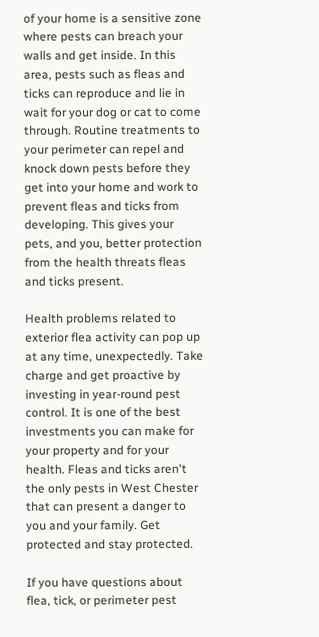of your home is a sensitive zone where pests can breach your walls and get inside. In this area, pests such as fleas and ticks can reproduce and lie in wait for your dog or cat to come through. Routine treatments to your perimeter can repel and knock down pests before they get into your home and work to prevent fleas and ticks from developing. This gives your pets, and you, better protection from the health threats fleas and ticks present.

Health problems related to exterior flea activity can pop up at any time, unexpectedly. Take charge and get proactive by investing in year-round pest control. It is one of the best investments you can make for your property and for your health. Fleas and ticks aren't the only pests in West Chester that can present a danger to you and your family. Get protected and stay protected.

If you have questions about flea, tick, or perimeter pest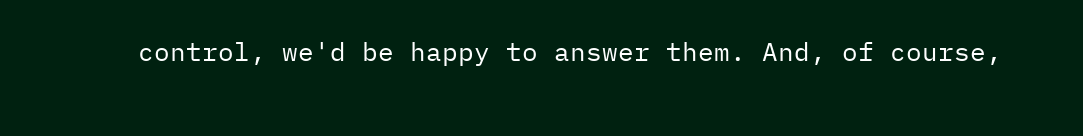control, we'd be happy to answer them. And, of course,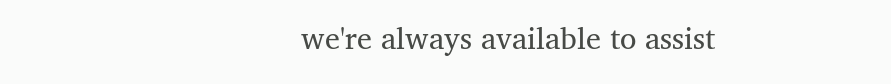we're always available to assist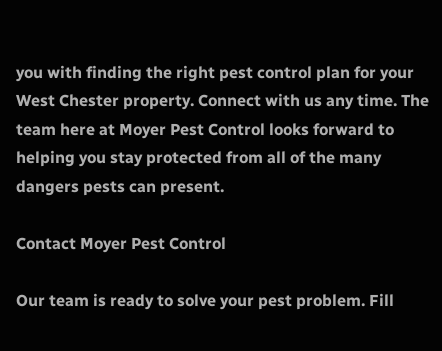you with finding the right pest control plan for your West Chester property. Connect with us any time. The team here at Moyer Pest Control looks forward to helping you stay protected from all of the many dangers pests can present.

Contact Moyer Pest Control

Our team is ready to solve your pest problem. Fill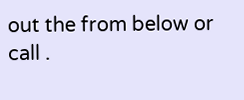out the from below or call .